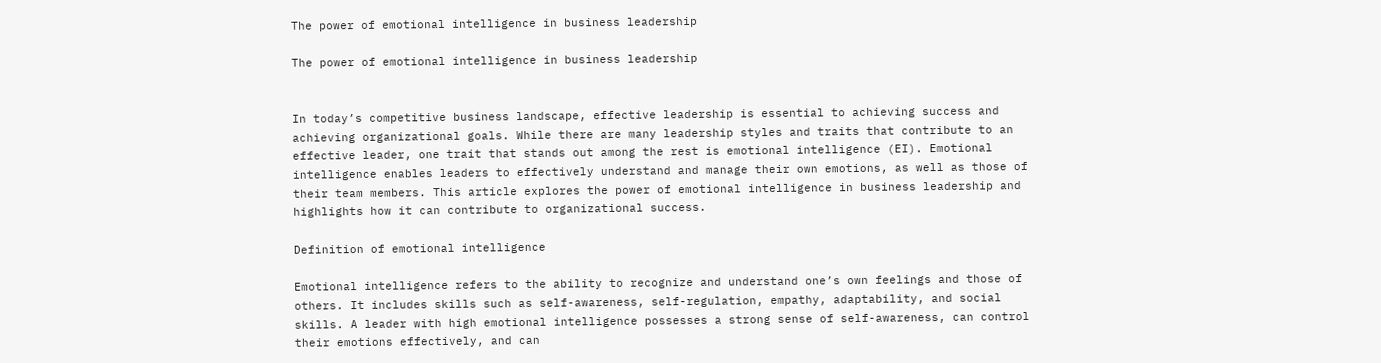The power of emotional intelligence in business leadership

The power of emotional intelligence in business leadership


In today’s competitive business landscape, effective leadership is essential to achieving success and achieving organizational goals. While there are many leadership styles and traits that contribute to an effective leader, one trait that stands out among the rest is emotional intelligence (EI). Emotional intelligence enables leaders to effectively understand and manage their own emotions, as well as those of their team members. This article explores the power of emotional intelligence in business leadership and highlights how it can contribute to organizational success.

Definition of emotional intelligence

Emotional intelligence refers to the ability to recognize and understand one’s own feelings and those of others. It includes skills such as self-awareness, self-regulation, empathy, adaptability, and social skills. A leader with high emotional intelligence possesses a strong sense of self-awareness, can control their emotions effectively, and can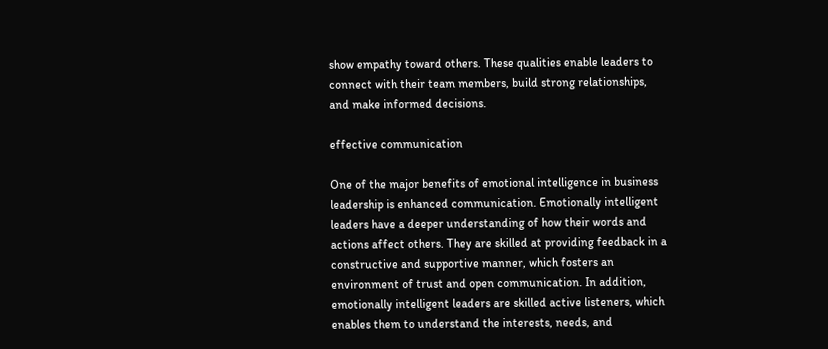show empathy toward others. These qualities enable leaders to connect with their team members, build strong relationships, and make informed decisions.

effective communication

One of the major benefits of emotional intelligence in business leadership is enhanced communication. Emotionally intelligent leaders have a deeper understanding of how their words and actions affect others. They are skilled at providing feedback in a constructive and supportive manner, which fosters an environment of trust and open communication. In addition, emotionally intelligent leaders are skilled active listeners, which enables them to understand the interests, needs, and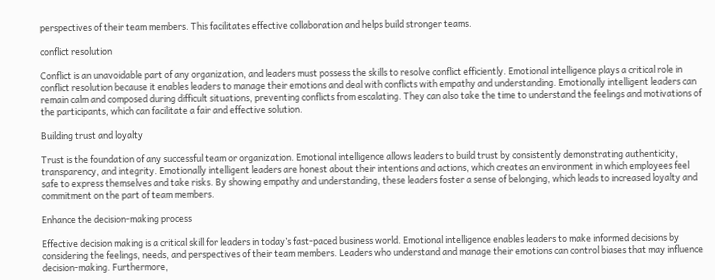perspectives of their team members. This facilitates effective collaboration and helps build stronger teams.

conflict resolution

Conflict is an unavoidable part of any organization, and leaders must possess the skills to resolve conflict efficiently. Emotional intelligence plays a critical role in conflict resolution because it enables leaders to manage their emotions and deal with conflicts with empathy and understanding. Emotionally intelligent leaders can remain calm and composed during difficult situations, preventing conflicts from escalating. They can also take the time to understand the feelings and motivations of the participants, which can facilitate a fair and effective solution.

Building trust and loyalty

Trust is the foundation of any successful team or organization. Emotional intelligence allows leaders to build trust by consistently demonstrating authenticity, transparency, and integrity. Emotionally intelligent leaders are honest about their intentions and actions, which creates an environment in which employees feel safe to express themselves and take risks. By showing empathy and understanding, these leaders foster a sense of belonging, which leads to increased loyalty and commitment on the part of team members.

Enhance the decision-making process

Effective decision making is a critical skill for leaders in today’s fast-paced business world. Emotional intelligence enables leaders to make informed decisions by considering the feelings, needs, and perspectives of their team members. Leaders who understand and manage their emotions can control biases that may influence decision-making. Furthermore,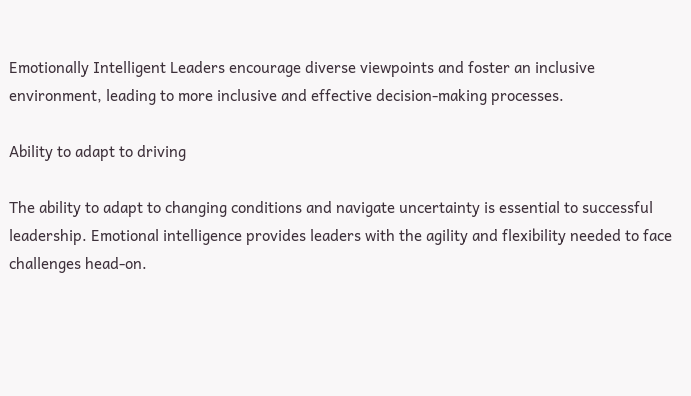Emotionally Intelligent Leaders encourage diverse viewpoints and foster an inclusive environment, leading to more inclusive and effective decision-making processes.

Ability to adapt to driving

The ability to adapt to changing conditions and navigate uncertainty is essential to successful leadership. Emotional intelligence provides leaders with the agility and flexibility needed to face challenges head-on.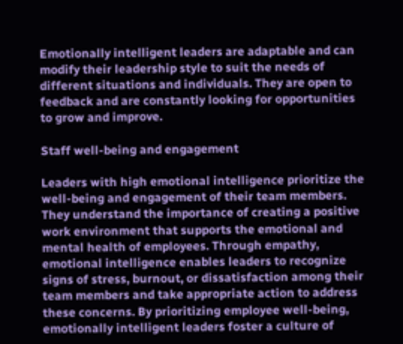Emotionally intelligent leaders are adaptable and can modify their leadership style to suit the needs of different situations and individuals. They are open to feedback and are constantly looking for opportunities to grow and improve.

Staff well-being and engagement

Leaders with high emotional intelligence prioritize the well-being and engagement of their team members. They understand the importance of creating a positive work environment that supports the emotional and mental health of employees. Through empathy, emotional intelligence enables leaders to recognize signs of stress, burnout, or dissatisfaction among their team members and take appropriate action to address these concerns. By prioritizing employee well-being, emotionally intelligent leaders foster a culture of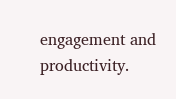engagement and productivity.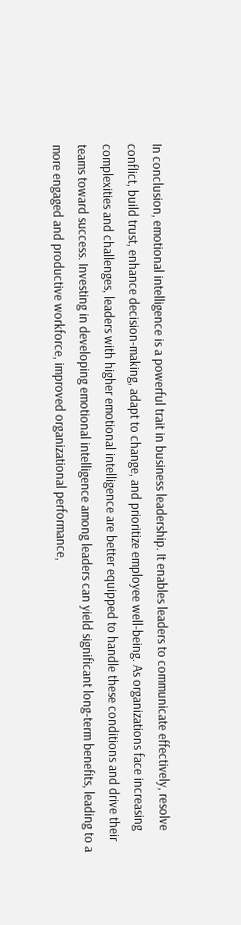In conclusion, emotional intelligence is a powerful trait in business leadership. It enables leaders to communicate effectively, resolve conflict, build trust, enhance decision-making, adapt to change, and prioritize employee well-being. As organizations face increasing complexities and challenges, leaders with higher emotional intelligence are better equipped to handle these conditions and drive their teams toward success. Investing in developing emotional intelligence among leaders can yield significant long-term benefits, leading to a more engaged and productive workforce, improved organizational performance,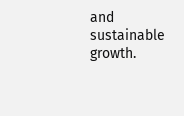and sustainable growth.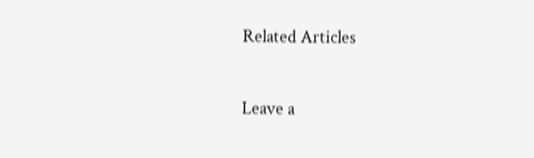Related Articles

Leave a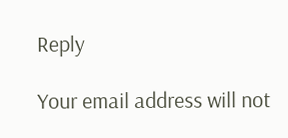Reply

Your email address will not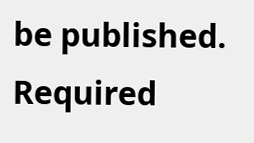be published. Required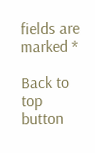fields are marked *

Back to top button